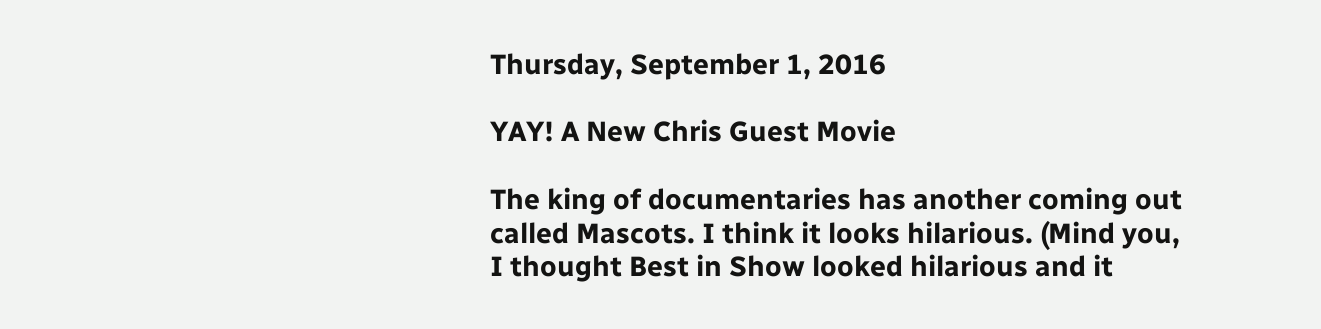Thursday, September 1, 2016

YAY! A New Chris Guest Movie

The king of documentaries has another coming out called Mascots. I think it looks hilarious. (Mind you, I thought Best in Show looked hilarious and it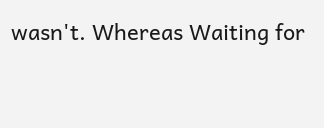wasn't. Whereas Waiting for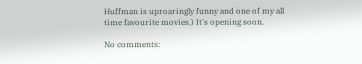Huffman is uproaringly funny and one of my all time favourite movies.) It's opening soon.

No comments: